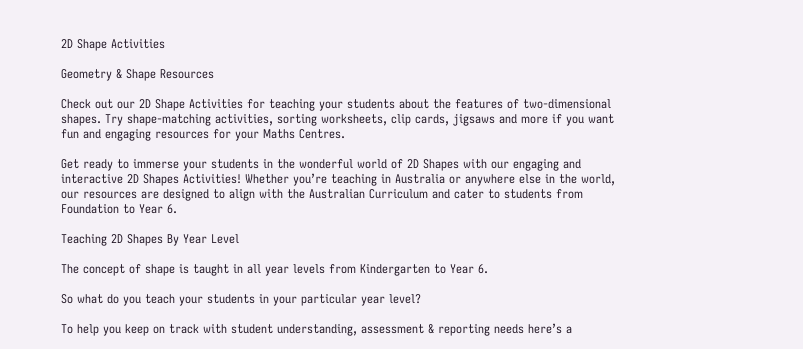2D Shape Activities

Geometry & Shape Resources

Check out our 2D Shape Activities for teaching your students about the features of two-dimensional shapes. Try shape-matching activities, sorting worksheets, clip cards, jigsaws and more if you want fun and engaging resources for your Maths Centres.

Get ready to immerse your students in the wonderful world of 2D Shapes with our engaging and interactive 2D Shapes Activities! Whether you’re teaching in Australia or anywhere else in the world, our resources are designed to align with the Australian Curriculum and cater to students from Foundation to Year 6.

Teaching 2D Shapes By Year Level

The concept of shape is taught in all year levels from Kindergarten to Year 6.

So what do you teach your students in your particular year level?

To help you keep on track with student understanding, assessment & reporting needs here’s a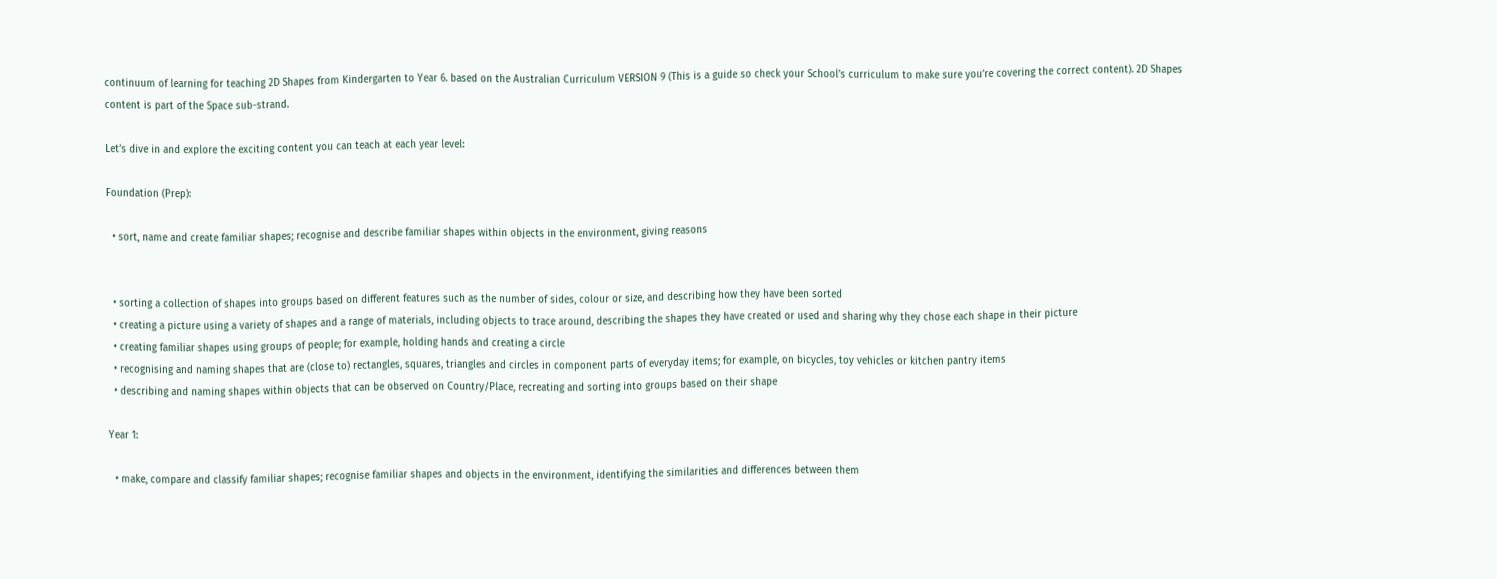continuum of learning for teaching 2D Shapes from Kindergarten to Year 6. based on the Australian Curriculum VERSION 9 (This is a guide so check your School’s curriculum to make sure you’re covering the correct content). 2D Shapes content is part of the Space sub-strand.

Let’s dive in and explore the exciting content you can teach at each year level:

Foundation (Prep):

  • sort, name and create familiar shapes; recognise and describe familiar shapes within objects in the environment, giving reasons


  • sorting a collection of shapes into groups based on different features such as the number of sides, colour or size, and describing how they have been sorted
  • creating a picture using a variety of shapes and a range of materials, including objects to trace around, describing the shapes they have created or used and sharing why they chose each shape in their picture
  • creating familiar shapes using groups of people; for example, holding hands and creating a circle
  • recognising and naming shapes that are (close to) rectangles, squares, triangles and circles in component parts of everyday items; for example, on bicycles, toy vehicles or kitchen pantry items
  • describing and naming shapes within objects that can be observed on Country/Place, recreating and sorting into groups based on their shape

Year 1:

  • make, compare and classify familiar shapes; recognise familiar shapes and objects in the environment, identifying the similarities and differences between them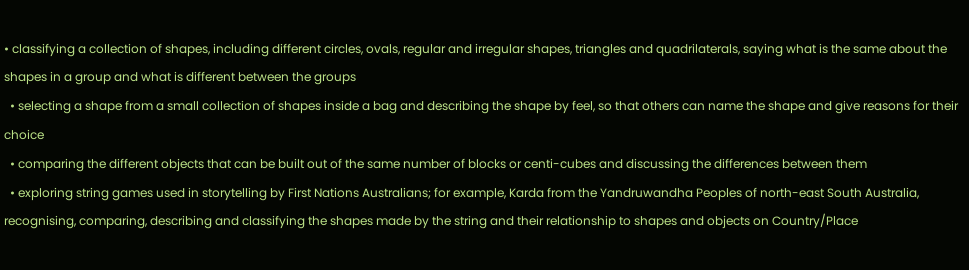• classifying a collection of shapes, including different circles, ovals, regular and irregular shapes, triangles and quadrilaterals, saying what is the same about the shapes in a group and what is different between the groups
  • selecting a shape from a small collection of shapes inside a bag and describing the shape by feel, so that others can name the shape and give reasons for their choice
  • comparing the different objects that can be built out of the same number of blocks or centi-cubes and discussing the differences between them
  • exploring string games used in storytelling by First Nations Australians; for example, Karda from the Yandruwandha Peoples of north-east South Australia, recognising, comparing, describing and classifying the shapes made by the string and their relationship to shapes and objects on Country/Place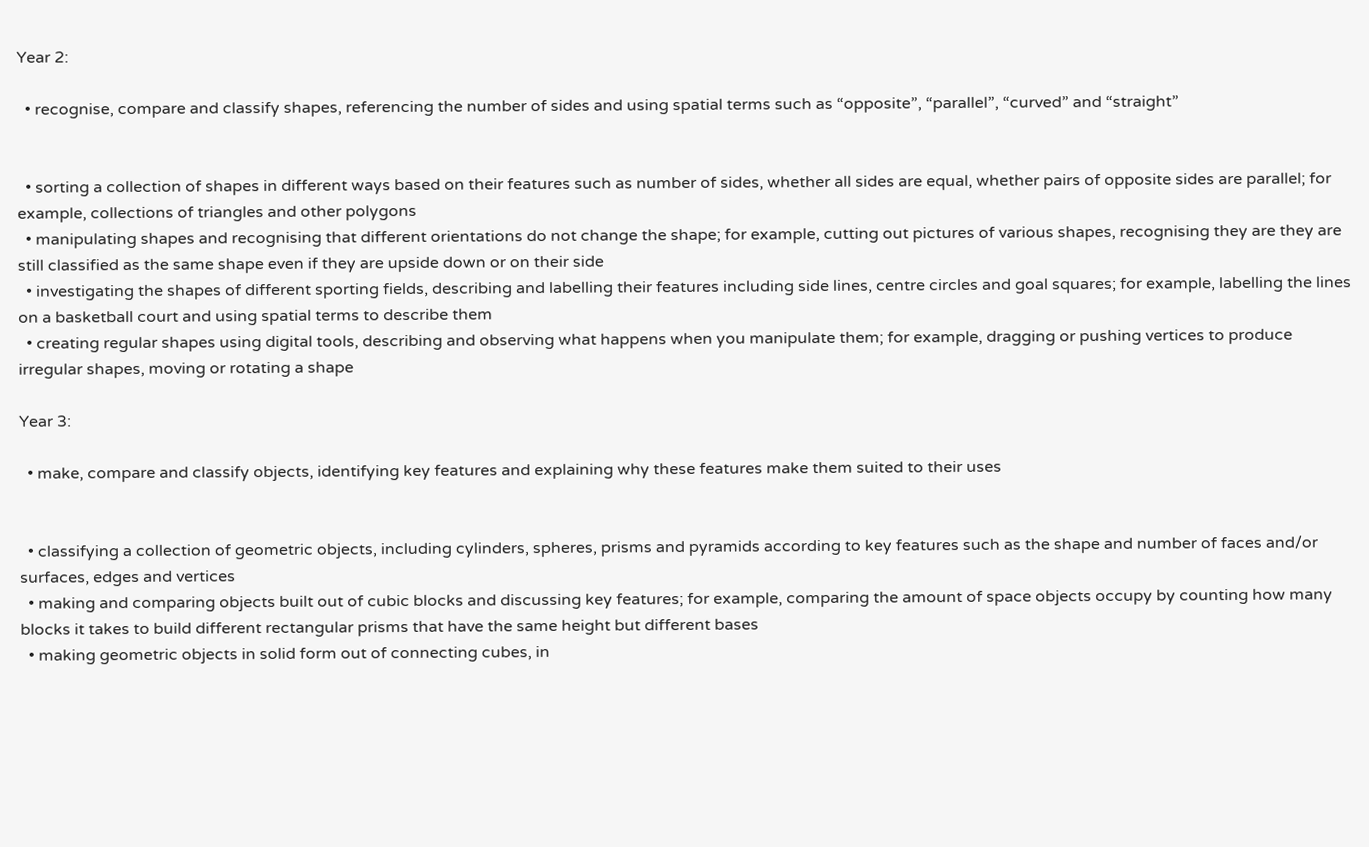Year 2:

  • recognise, compare and classify shapes, referencing the number of sides and using spatial terms such as “opposite”, “parallel”, “curved” and “straight”


  • sorting a collection of shapes in different ways based on their features such as number of sides, whether all sides are equal, whether pairs of opposite sides are parallel; for example, collections of triangles and other polygons
  • manipulating shapes and recognising that different orientations do not change the shape; for example, cutting out pictures of various shapes, recognising they are they are still classified as the same shape even if they are upside down or on their side
  • investigating the shapes of different sporting fields, describing and labelling their features including side lines, centre circles and goal squares; for example, labelling the lines on a basketball court and using spatial terms to describe them
  • creating regular shapes using digital tools, describing and observing what happens when you manipulate them; for example, dragging or pushing vertices to produce irregular shapes, moving or rotating a shape

Year 3:

  • make, compare and classify objects, identifying key features and explaining why these features make them suited to their uses


  • classifying a collection of geometric objects, including cylinders, spheres, prisms and pyramids according to key features such as the shape and number of faces and/or surfaces, edges and vertices
  • making and comparing objects built out of cubic blocks and discussing key features; for example, comparing the amount of space objects occupy by counting how many blocks it takes to build different rectangular prisms that have the same height but different bases
  • making geometric objects in solid form out of connecting cubes, in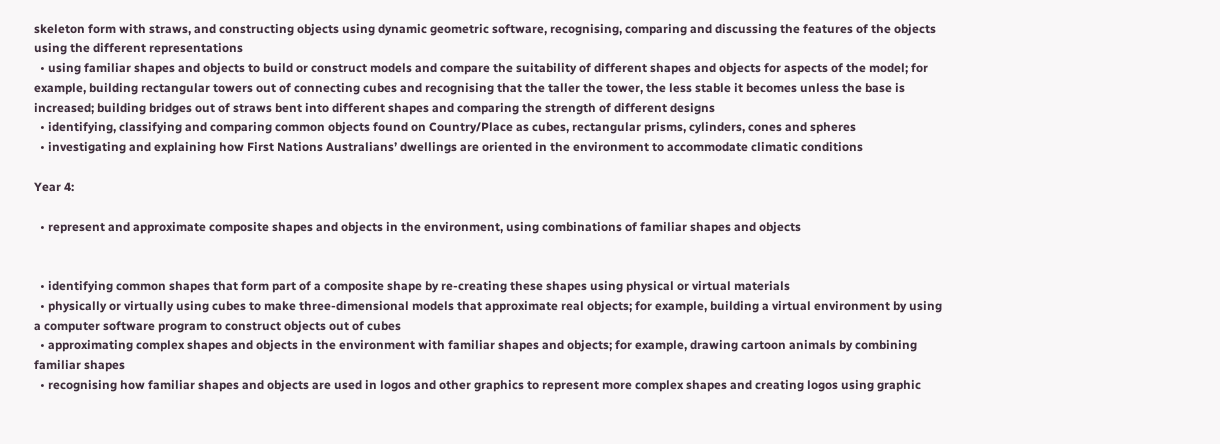skeleton form with straws, and constructing objects using dynamic geometric software, recognising, comparing and discussing the features of the objects using the different representations
  • using familiar shapes and objects to build or construct models and compare the suitability of different shapes and objects for aspects of the model; for example, building rectangular towers out of connecting cubes and recognising that the taller the tower, the less stable it becomes unless the base is increased; building bridges out of straws bent into different shapes and comparing the strength of different designs
  • identifying, classifying and comparing common objects found on Country/Place as cubes, rectangular prisms, cylinders, cones and spheres
  • investigating and explaining how First Nations Australians’ dwellings are oriented in the environment to accommodate climatic conditions

Year 4:

  • represent and approximate composite shapes and objects in the environment, using combinations of familiar shapes and objects


  • identifying common shapes that form part of a composite shape by re-creating these shapes using physical or virtual materials
  • physically or virtually using cubes to make three-dimensional models that approximate real objects; for example, building a virtual environment by using a computer software program to construct objects out of cubes
  • approximating complex shapes and objects in the environment with familiar shapes and objects; for example, drawing cartoon animals by combining familiar shapes
  • recognising how familiar shapes and objects are used in logos and other graphics to represent more complex shapes and creating logos using graphic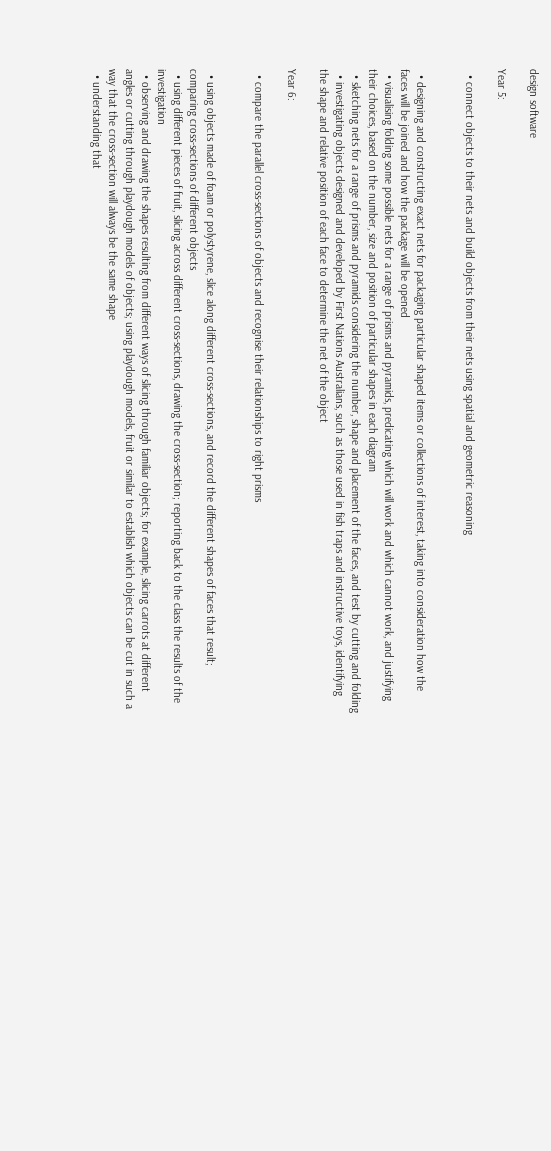design software

Year 5:

  • connect objects to their nets and build objects from their nets using spatial and geometric reasoning


  • designing and constructing exact nets for packaging particular shaped items or collections of interest, taking into consideration how the faces will be joined and how the package will be opened
  • visualising folding some possible nets for a range of prisms and pyramids, predicating which will work and which cannot work, and justifying their choices, based on the number, size and position of particular shapes in each diagram
  • sketching nets for a range of prisms and pyramids considering the number, shape and placement of the faces, and test by cutting and folding
  • investigating objects designed and developed by First Nations Australians, such as those used in fish traps and instructive toys, identifying the shape and relative position of each face to determine the net of the object

Year 6:

  • compare the parallel cross-sections of objects and recognise their relationships to right prisms


  • using objects made of foam or polystyrene, slice along different cross-sections, and record the different shapes of faces that result; comparing cross-sections of different objects
  • using different pieces of fruit, slicing across different cross-sections, drawing the cross-section; reporting back to the class the results of the investigation
  • observing and drawing the shapes resulting from different ways of slicing through familiar objects; for example, slicing carrots at different angles or cutting through playdough models of objects; using playdough models, fruit or similar to establish which objects can be cut in such a way that the cross-section will always be the same shape
  • understanding that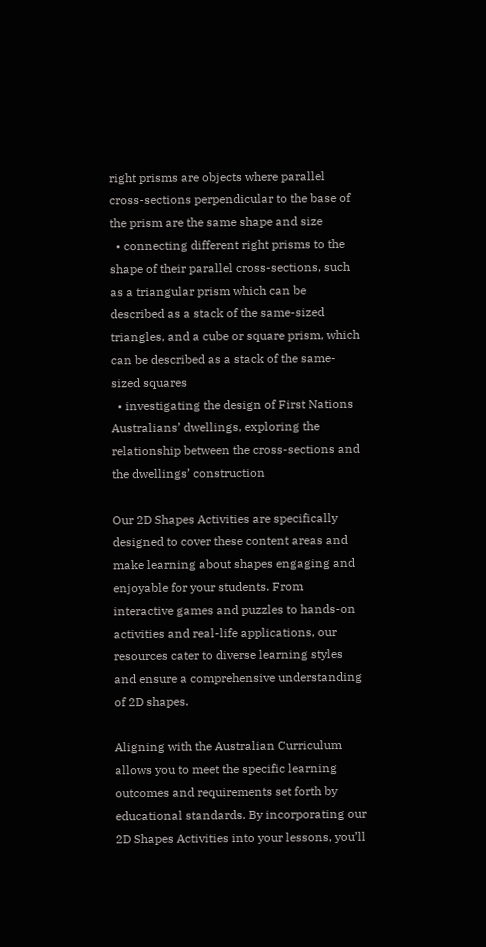right prisms are objects where parallel cross-sections perpendicular to the base of the prism are the same shape and size
  • connecting different right prisms to the shape of their parallel cross-sections, such as a triangular prism which can be described as a stack of the same-sized triangles, and a cube or square prism, which can be described as a stack of the same-sized squares
  • investigating the design of First Nations Australians’ dwellings, exploring the relationship between the cross-sections and the dwellings’ construction

Our 2D Shapes Activities are specifically designed to cover these content areas and make learning about shapes engaging and enjoyable for your students. From interactive games and puzzles to hands-on activities and real-life applications, our resources cater to diverse learning styles and ensure a comprehensive understanding of 2D shapes.

Aligning with the Australian Curriculum allows you to meet the specific learning outcomes and requirements set forth by educational standards. By incorporating our 2D Shapes Activities into your lessons, you’ll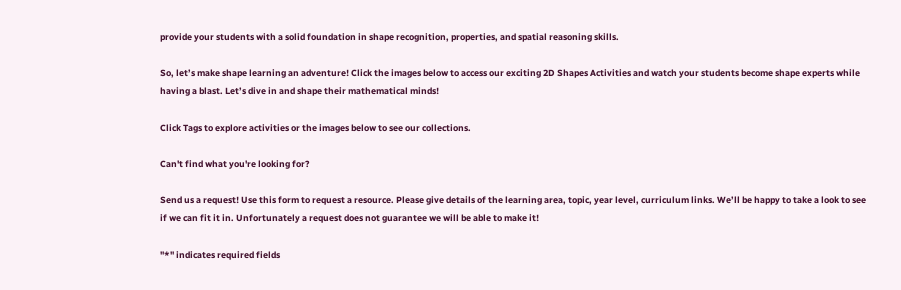provide your students with a solid foundation in shape recognition, properties, and spatial reasoning skills.

So, let’s make shape learning an adventure! Click the images below to access our exciting 2D Shapes Activities and watch your students become shape experts while having a blast. Let’s dive in and shape their mathematical minds!

Click Tags to explore activities or the images below to see our collections.

Can't find what you're looking for?

Send us a request! Use this form to request a resource. Please give details of the learning area, topic, year level, curriculum links. We’ll be happy to take a look to see if we can fit it in. Unfortunately a request does not guarantee we will be able to make it!

"*" indicates required fields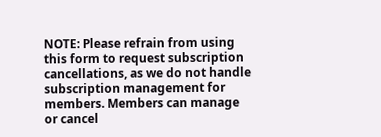NOTE: Please refrain from using this form to request subscription cancellations, as we do not handle subscription management for members. Members can manage or cancel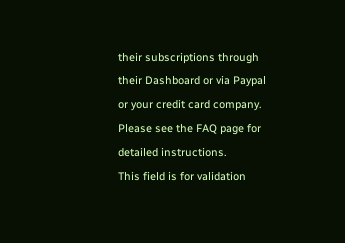their subscriptions through their Dashboard or via Paypal or your credit card company. Please see the FAQ page for detailed instructions.
This field is for validation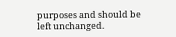purposes and should be left unchanged.